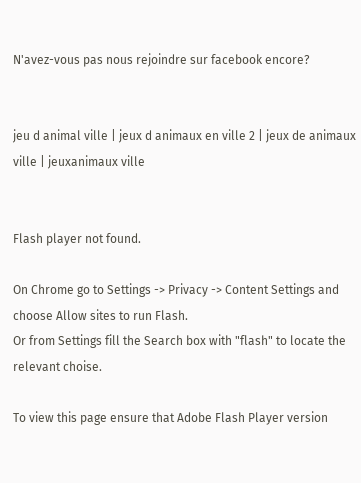N'avez-vous pas nous rejoindre sur facebook encore?


jeu d animal ville | jeux d animaux en ville 2 | jeux de animaux ville | jeuxanimaux ville


Flash player not found.

On Chrome go to Settings -> Privacy -> Content Settings and choose Allow sites to run Flash.
Or from Settings fill the Search box with "flash" to locate the relevant choise.

To view this page ensure that Adobe Flash Player version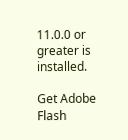11.0.0 or greater is installed.

Get Adobe Flash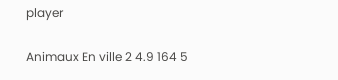player

Animaux En ville 2 4.9 164 5